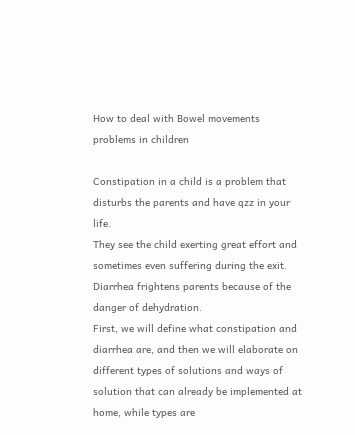How to deal with Bowel movements problems in children

Constipation in a child is a problem that disturbs the parents and have qzz in your life.
They see the child exerting great effort and sometimes even suffering during the exit.
Diarrhea frightens parents because of the danger of dehydration.
First, we will define what constipation and diarrhea are, and then we will elaborate on different types of solutions and ways of solution that can already be implemented at home, while types are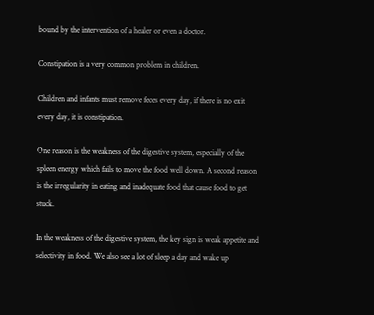bound by the intervention of a healer or even a doctor.

Constipation is a very common problem in children.

Children and infants must remove feces every day, if there is no exit every day, it is constipation.

One reason is the weakness of the digestive system, especially of the spleen energy which fails to move the food well down. A second reason is the irregularity in eating and inadequate food that cause food to get stuck.

In the weakness of the digestive system, the key sign is weak appetite and selectivity in food. We also see a lot of sleep a day and wake up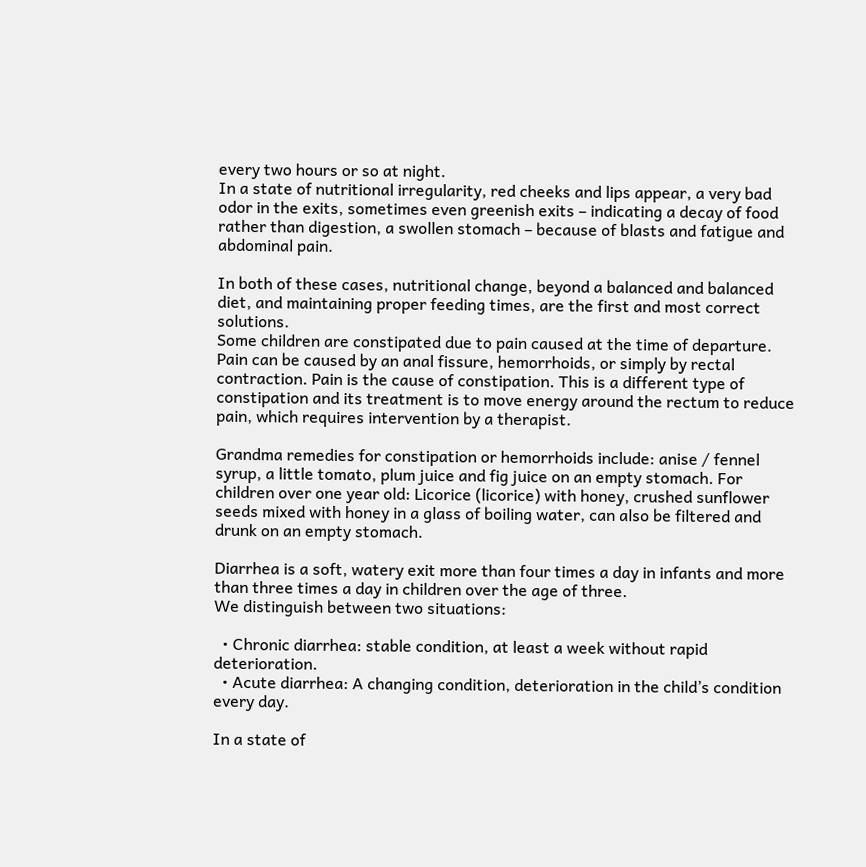every two hours or so at night.
In a state of nutritional irregularity, red cheeks and lips appear, a very bad odor in the exits, sometimes even greenish exits – indicating a decay of food rather than digestion, a swollen stomach – because of blasts and fatigue and abdominal pain.

In both of these cases, nutritional change, beyond a balanced and balanced diet, and maintaining proper feeding times, are the first and most correct solutions.
Some children are constipated due to pain caused at the time of departure. Pain can be caused by an anal fissure, hemorrhoids, or simply by rectal contraction. Pain is the cause of constipation. This is a different type of constipation and its treatment is to move energy around the rectum to reduce pain, which requires intervention by a therapist.

Grandma remedies for constipation or hemorrhoids include: anise / fennel syrup, a little tomato, plum juice and fig juice on an empty stomach. For children over one year old: Licorice (licorice) with honey, crushed sunflower seeds mixed with honey in a glass of boiling water, can also be filtered and drunk on an empty stomach.

Diarrhea is a soft, watery exit more than four times a day in infants and more than three times a day in children over the age of three.
We distinguish between two situations:

  • Chronic diarrhea: stable condition, at least a week without rapid deterioration.
  • Acute diarrhea: A changing condition, deterioration in the child’s condition every day.

In a state of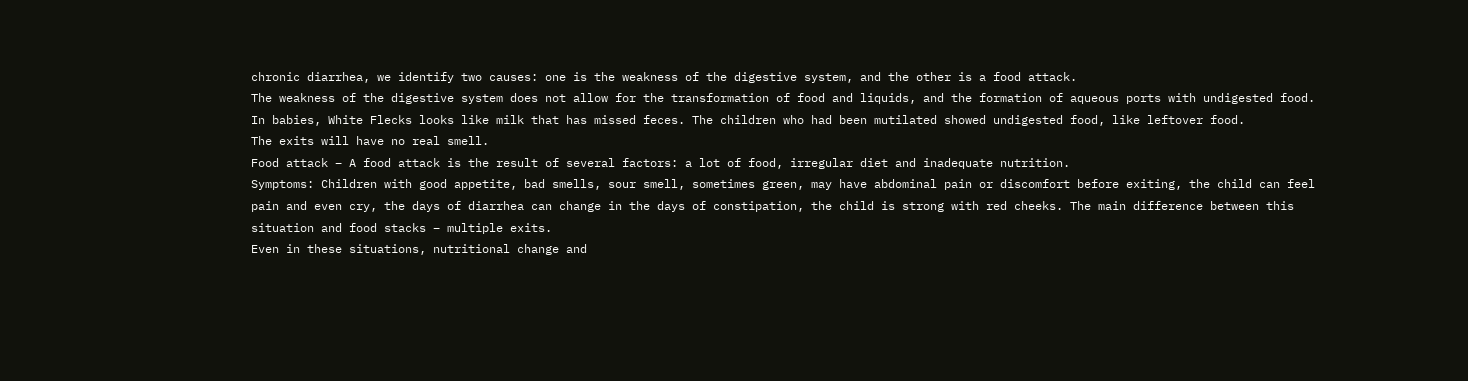chronic diarrhea, we identify two causes: one is the weakness of the digestive system, and the other is a food attack.
The weakness of the digestive system does not allow for the transformation of food and liquids, and the formation of aqueous ports with undigested food.
In babies, White Flecks looks like milk that has missed feces. The children who had been mutilated showed undigested food, like leftover food.
The exits will have no real smell.
Food attack – A food attack is the result of several factors: a lot of food, irregular diet and inadequate nutrition.
Symptoms: Children with good appetite, bad smells, sour smell, sometimes green, may have abdominal pain or discomfort before exiting, the child can feel pain and even cry, the days of diarrhea can change in the days of constipation, the child is strong with red cheeks. The main difference between this situation and food stacks – multiple exits.
Even in these situations, nutritional change and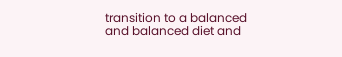transition to a balanced and balanced diet and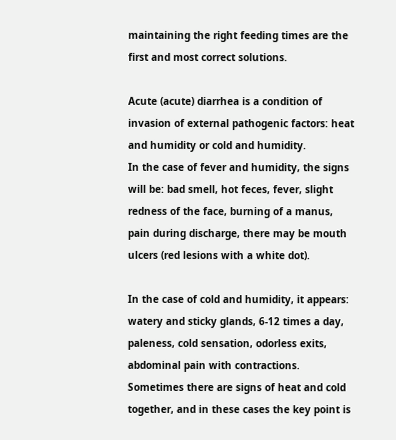maintaining the right feeding times are the first and most correct solutions.

Acute (acute) diarrhea is a condition of invasion of external pathogenic factors: heat and humidity or cold and humidity.
In the case of fever and humidity, the signs will be: bad smell, hot feces, fever, slight redness of the face, burning of a manus, pain during discharge, there may be mouth ulcers (red lesions with a white dot).

In the case of cold and humidity, it appears: watery and sticky glands, 6-12 times a day, paleness, cold sensation, odorless exits, abdominal pain with contractions.
Sometimes there are signs of heat and cold together, and in these cases the key point is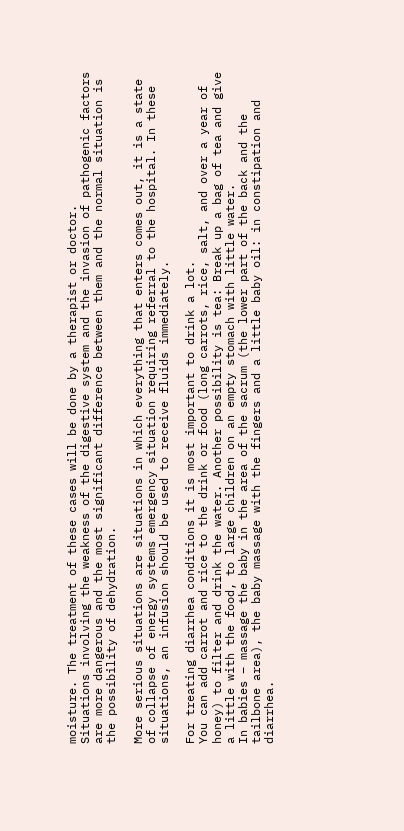moisture. The treatment of these cases will be done by a therapist or doctor.
Situations involving the weakness of the digestive system and the invasion of pathogenic factors are more dangerous and the most significant difference between them and the normal situation is the possibility of dehydration.

More serious situations are situations in which everything that enters comes out, it is a state of collapse of energy systems emergency situation requiring referral to the hospital. In these situations, an infusion should be used to receive fluids immediately.

For treating diarrhea conditions it is most important to drink a lot.
You can add carrot and rice to the drink or food (long carrots, rice, salt, and over a year of honey) to filter and drink the water. Another possibility is tea: Break up a bag of tea and give a little with the food, to large children on an empty stomach with little water.
In babies – massage the baby in the area of the sacrum (the lower part of the back and the tailbone area), the baby massage with the fingers and a little baby oil: in constipation and diarrhea.